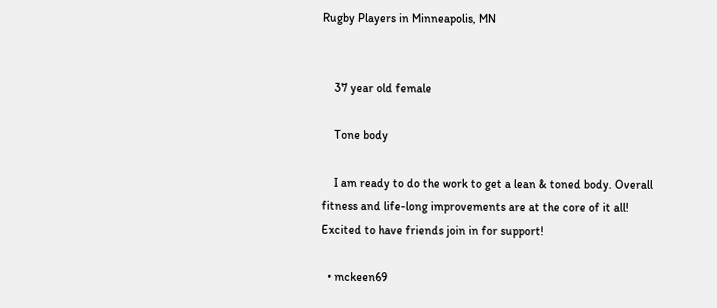Rugby Players in Minneapolis, MN


    37 year old female

    Tone body

    I am ready to do the work to get a lean & toned body. Overall fitness and life-long improvements are at the core of it all! Excited to have friends join in for support!

  • mckeen69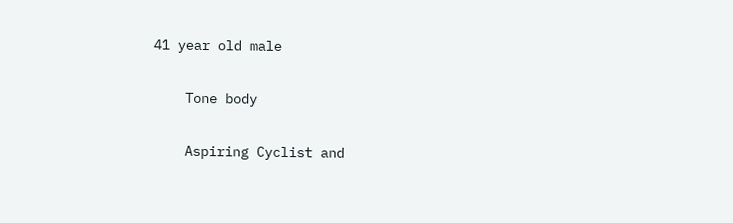41 year old male

    Tone body

    Aspiring Cyclist and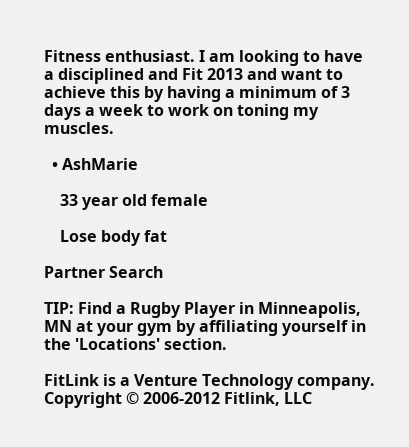Fitness enthusiast. I am looking to have a disciplined and Fit 2013 and want to achieve this by having a minimum of 3 days a week to work on toning my muscles.

  • AshMarie

    33 year old female

    Lose body fat

Partner Search

TIP: Find a Rugby Player in Minneapolis, MN at your gym by affiliating yourself in the 'Locations' section.

FitLink is a Venture Technology company. Copyright © 2006-2012 Fitlink, LLC